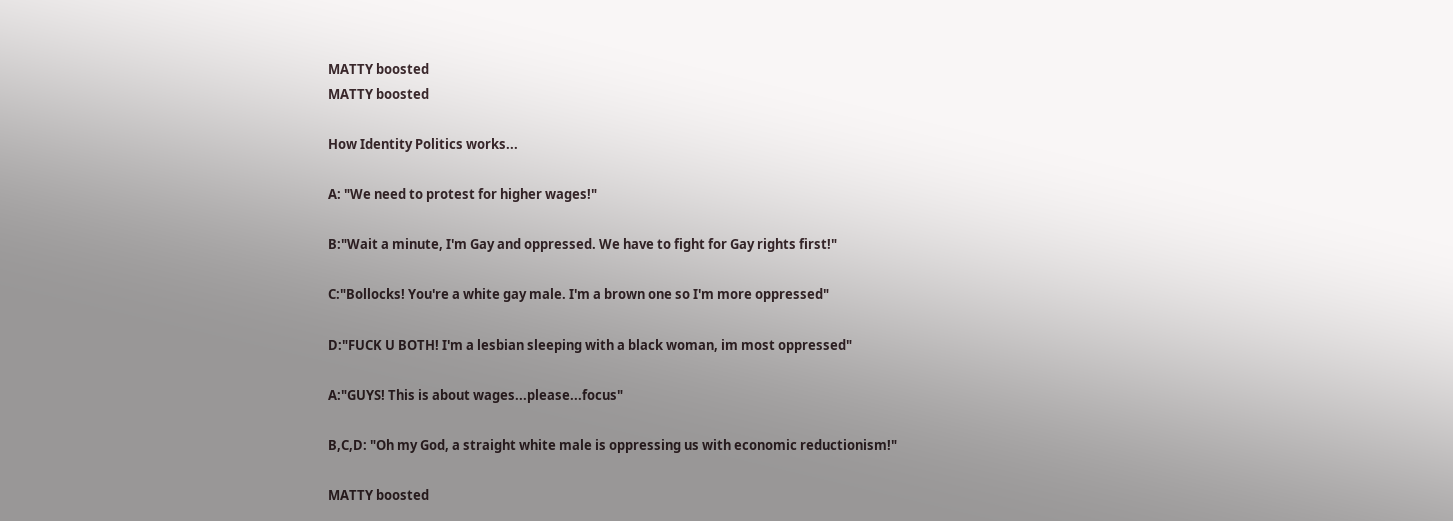MATTY boosted
MATTY boosted

How Identity Politics works...

A: "We need to protest for higher wages!"

B:"Wait a minute, I'm Gay and oppressed. We have to fight for Gay rights first!"

C:"Bollocks! You're a white gay male. I'm a brown one so I'm more oppressed"

D:"FUCK U BOTH! I'm a lesbian sleeping with a black woman, im most oppressed"

A:"GUYS! This is about wages...please...focus"

B,C,D: "Oh my God, a straight white male is oppressing us with economic reductionism!"

MATTY boosted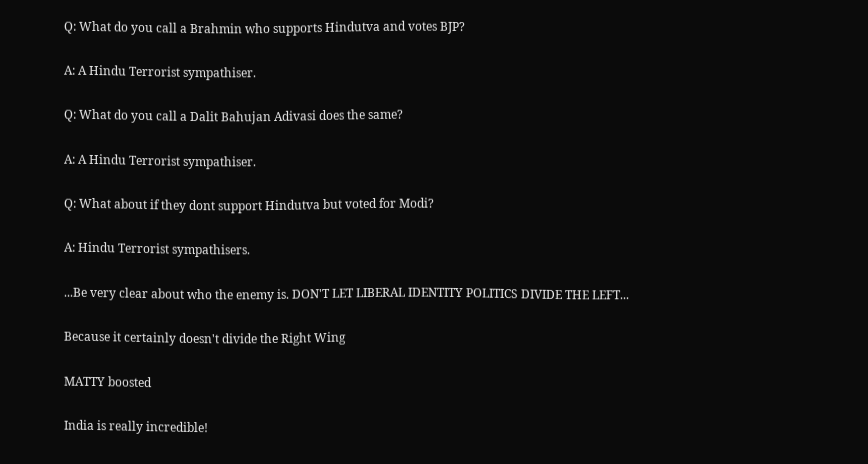Q: What do you call a Brahmin who supports Hindutva and votes BJP?

A: A Hindu Terrorist sympathiser.

Q: What do you call a Dalit Bahujan Adivasi does the same?

A: A Hindu Terrorist sympathiser.

Q: What about if they dont support Hindutva but voted for Modi?

A: Hindu Terrorist sympathisers.

...Be very clear about who the enemy is. DON'T LET LIBERAL IDENTITY POLITICS DIVIDE THE LEFT...

Because it certainly doesn't divide the Right Wing

MATTY boosted

India is really incredible!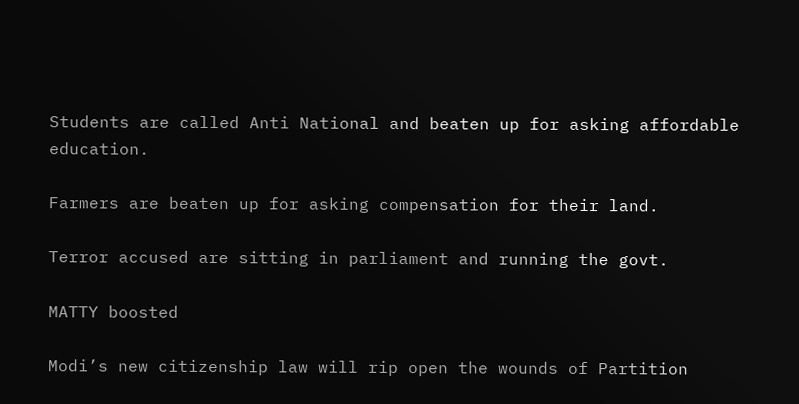Students are called Anti National and beaten up for asking affordable education.

Farmers are beaten up for asking compensation for their land.

Terror accused are sitting in parliament and running the govt.

MATTY boosted

Modi’s new citizenship law will rip open the wounds of Partition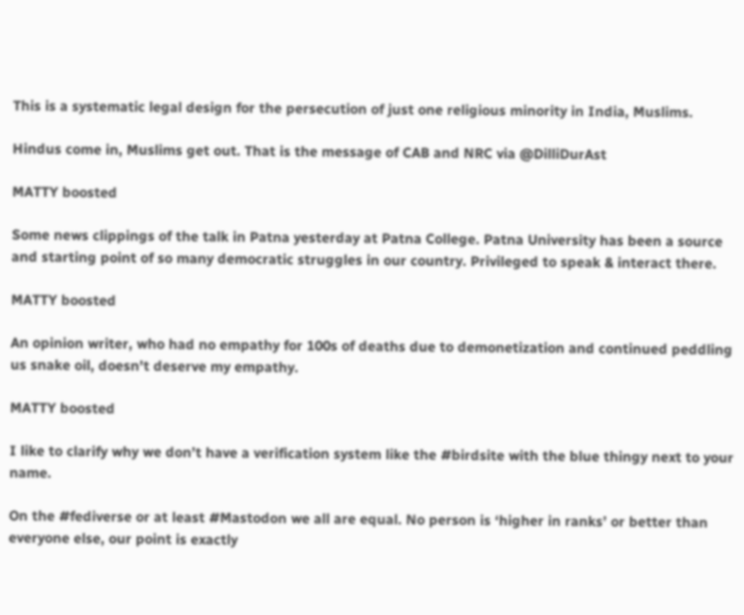This is a systematic legal design for the persecution of just one religious minority in India, Muslims.

Hindus come in, Muslims get out. That is the message of CAB and NRC via @DilliDurAst

MATTY boosted

Some news clippings of the talk in Patna yesterday at Patna College. Patna University has been a source and starting point of so many democratic struggles in our country. Privileged to speak & interact there.

MATTY boosted

An opinion writer, who had no empathy for 100s of deaths due to demonetization and continued peddling us snake oil, doesn't deserve my empathy.

MATTY boosted

I like to clarify why we don’t have a verification system like the #birdsite with the blue thingy next to your name.

On the #fediverse or at least #Mastodon we all are equal. No person is ‘higher in ranks’ or better than everyone else, our point is exactly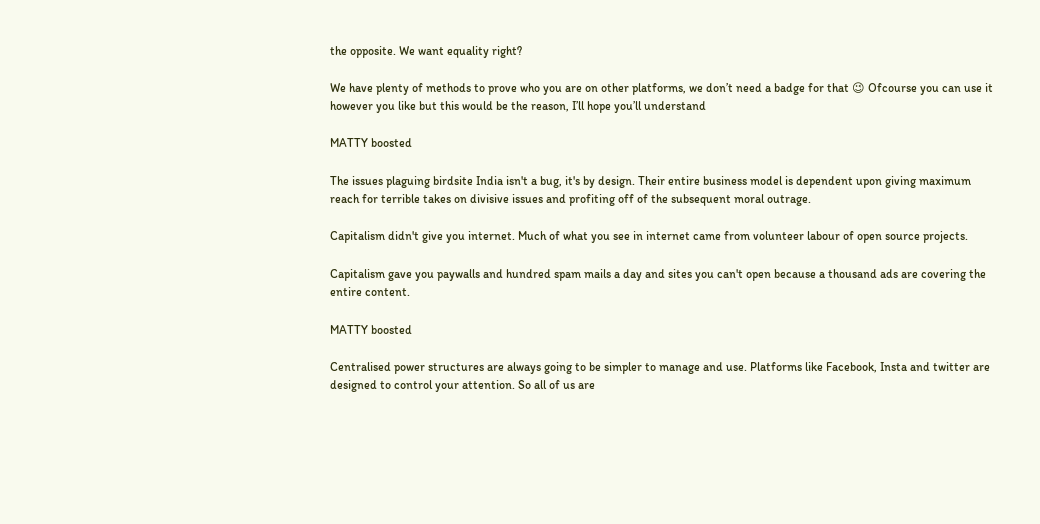the opposite. We want equality right?

We have plenty of methods to prove who you are on other platforms, we don’t need a badge for that 😉 Ofcourse you can use it however you like but this would be the reason, I’ll hope you’ll understand

MATTY boosted

The issues plaguing birdsite India isn't a bug, it's by design. Their entire business model is dependent upon giving maximum reach for terrible takes on divisive issues and profiting off of the subsequent moral outrage.

Capitalism didn't give you internet. Much of what you see in internet came from volunteer labour of open source projects.

Capitalism gave you paywalls and hundred spam mails a day and sites you can't open because a thousand ads are covering the entire content.

MATTY boosted

Centralised power structures are always going to be simpler to manage and use. Platforms like Facebook, Insta and twitter are designed to control your attention. So all of us are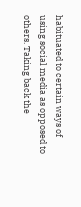habituated to certain ways of using social media as opposed to others. Taking back the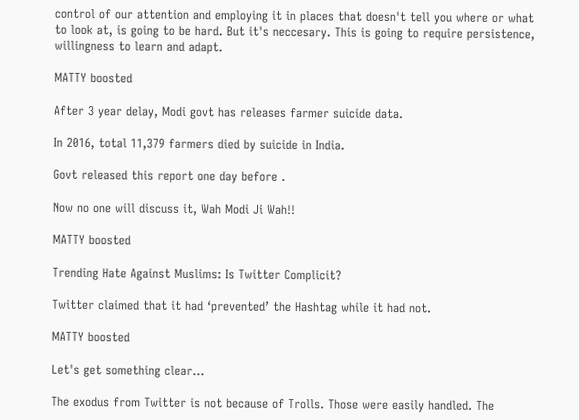control of our attention and employing it in places that doesn't tell you where or what to look at, is going to be hard. But it's neccesary. This is going to require persistence, willingness to learn and adapt.

MATTY boosted

After 3 year delay, Modi govt has releases farmer suicide data.

In 2016, total 11,379 farmers died by suicide in India.

Govt released this report one day before .

Now no one will discuss it, Wah Modi Ji Wah!!

MATTY boosted

Trending Hate Against Muslims: Is Twitter Complicit?

Twitter claimed that it had ‘prevented’ the Hashtag while it had not.

MATTY boosted

Let's get something clear...

The exodus from Twitter is not because of Trolls. Those were easily handled. The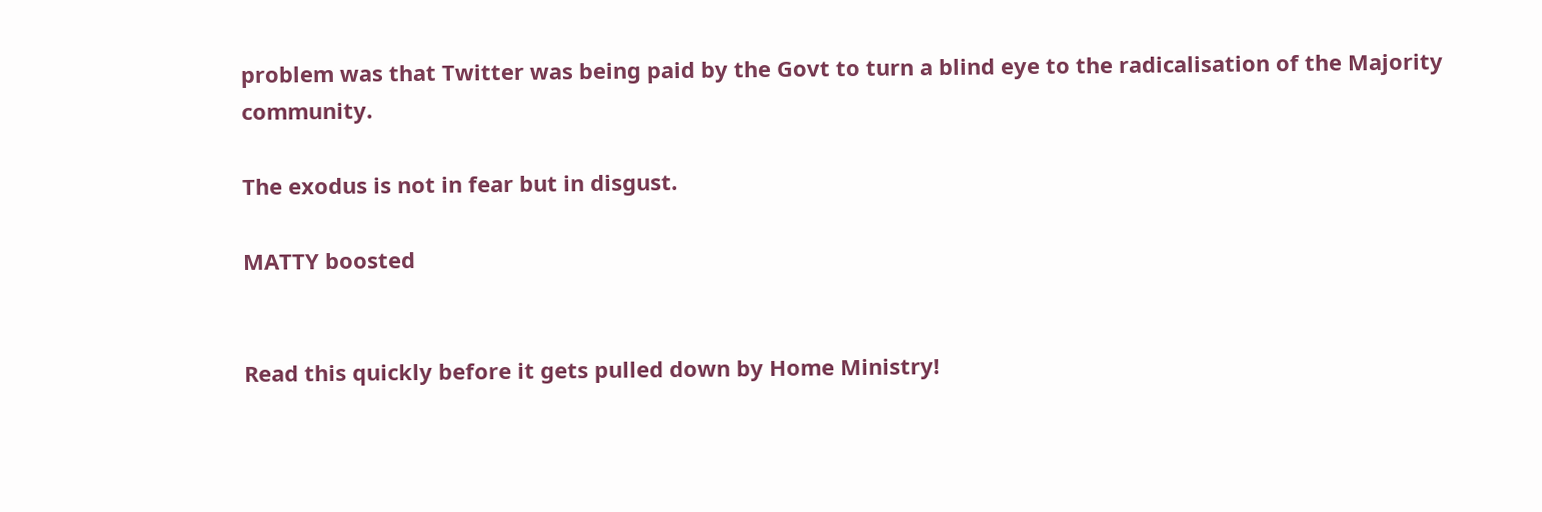problem was that Twitter was being paid by the Govt to turn a blind eye to the radicalisation of the Majority community.

The exodus is not in fear but in disgust.

MATTY boosted


Read this quickly before it gets pulled down by Home Ministry!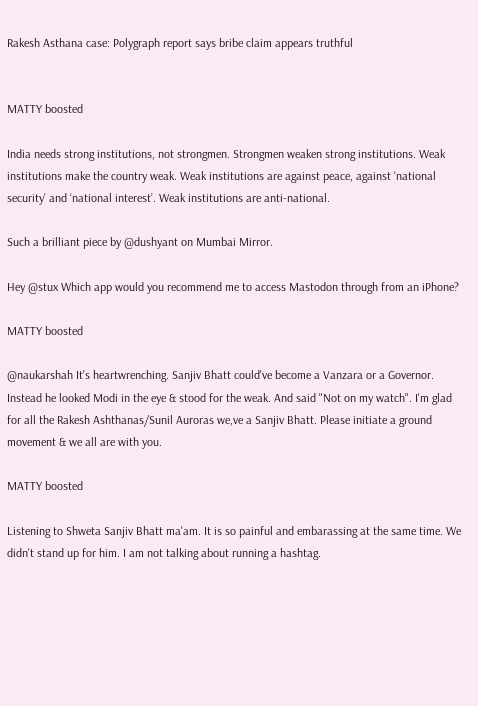Rakesh Asthana case: Polygraph report says bribe claim appears truthful


MATTY boosted

India needs strong institutions, not strongmen. Strongmen weaken strong institutions. Weak institutions make the country weak. Weak institutions are against peace, against ‘national security’ and ‘national interest’. Weak institutions are anti-national.

Such a brilliant piece by @dushyant on Mumbai Mirror.

Hey @stux Which app would you recommend me to access Mastodon through from an iPhone?

MATTY boosted

@naukarshah It's heartwrenching. Sanjiv Bhatt could've become a Vanzara or a Governor. Instead he looked Modi in the eye & stood for the weak. And said "Not on my watch". I'm glad for all the Rakesh Ashthanas/Sunil Auroras we,ve a Sanjiv Bhatt. Please initiate a ground movement & we all are with you.

MATTY boosted

Listening to Shweta Sanjiv Bhatt ma'am. It is so painful and embarassing at the same time. We didn't stand up for him. I am not talking about running a hashtag.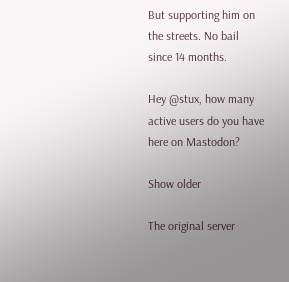But supporting him on the streets. No bail since 14 months.

Hey @stux, how many active users do you have here on Mastodon?

Show older

The original server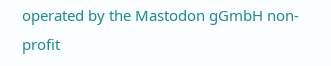operated by the Mastodon gGmbH non-profit